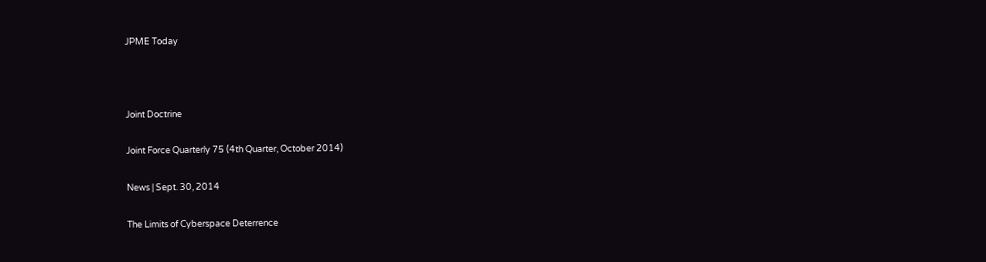JPME Today



Joint Doctrine

Joint Force Quarterly 75 (4th Quarter, October 2014)

News | Sept. 30, 2014

The Limits of Cyberspace Deterrence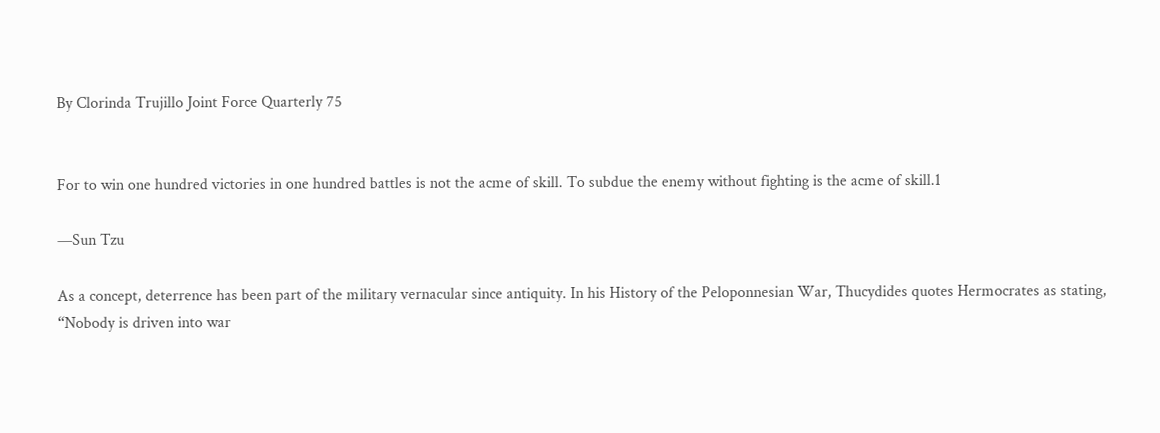By Clorinda Trujillo Joint Force Quarterly 75


For to win one hundred victories in one hundred battles is not the acme of skill. To subdue the enemy without fighting is the acme of skill.1

—Sun Tzu

As a concept, deterrence has been part of the military vernacular since antiquity. In his History of the Peloponnesian War, Thucydides quotes Hermocrates as stating, “Nobody is driven into war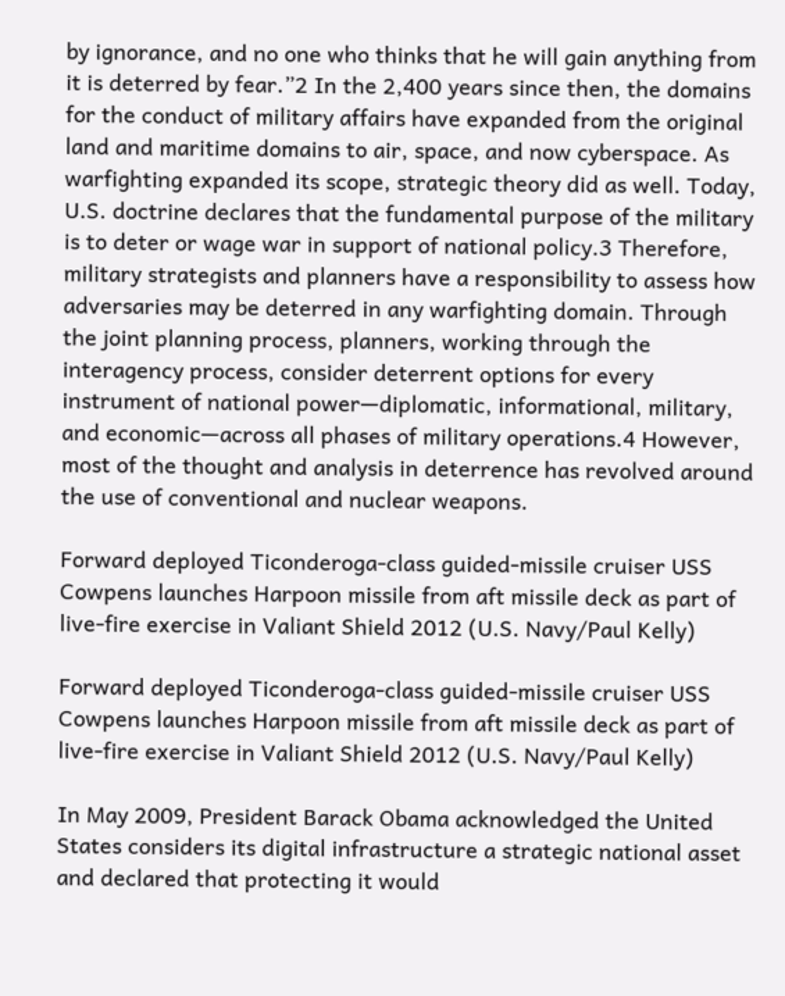by ignorance, and no one who thinks that he will gain anything from it is deterred by fear.”2 In the 2,400 years since then, the domains for the conduct of military affairs have expanded from the original land and maritime domains to air, space, and now cyberspace. As warfighting expanded its scope, strategic theory did as well. Today, U.S. doctrine declares that the fundamental purpose of the military is to deter or wage war in support of national policy.3 Therefore, military strategists and planners have a responsibility to assess how adversaries may be deterred in any warfighting domain. Through the joint planning process, planners, working through the interagency process, consider deterrent options for every instrument of national power—diplomatic, informational, military, and economic—across all phases of military operations.4 However, most of the thought and analysis in deterrence has revolved around the use of conventional and nuclear weapons.

Forward deployed Ticonderoga-class guided-missile cruiser USS Cowpens launches Harpoon missile from aft missile deck as part of live-fire exercise in Valiant Shield 2012 (U.S. Navy/Paul Kelly)

Forward deployed Ticonderoga-class guided-missile cruiser USS Cowpens launches Harpoon missile from aft missile deck as part of live-fire exercise in Valiant Shield 2012 (U.S. Navy/Paul Kelly)

In May 2009, President Barack Obama acknowledged the United States considers its digital infrastructure a strategic national asset and declared that protecting it would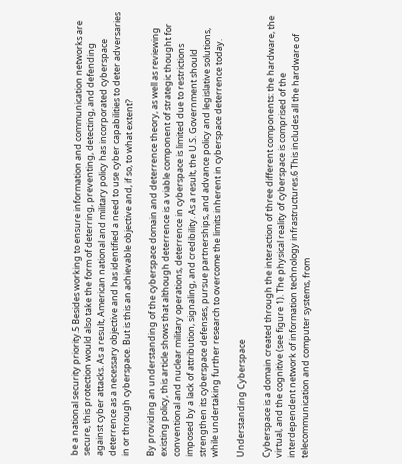be a national security priority.5 Besides working to ensure information and communication networks are secure, this protection would also take the form of deterring, preventing, detecting, and defending against cyber attacks. As a result, American national and military policy has incorporated cyberspace deterrence as a necessary objective and has identified a need to use cyber capabilities to deter adversaries in or through cyberspace. But is this an achievable objective and, if so, to what extent?

By providing an understanding of the cyberspace domain and deterrence theory, as well as reviewing existing policy, this article shows that although deterrence is a viable component of strategic thought for conventional and nuclear military operations, deterrence in cyberspace is limited due to restrictions imposed by a lack of attribution, signaling, and credibility. As a result, the U.S. Government should strengthen its cyberspace defenses, pursue partnerships, and advance policy and legislative solutions, while undertaking further research to overcome the limits inherent in cyberspace deterrence today.

Understanding Cyberspace

Cyberspace is a domain created through the interaction of three different components: the hardware, the virtual, and the cognitive (see figure 1). The physical reality of cyberspace is comprised of the interdependent network of information technology infrastructures.6 This includes all the hardware of telecommunication and computer systems, from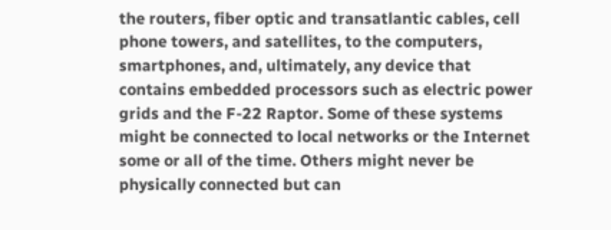the routers, fiber optic and transatlantic cables, cell phone towers, and satellites, to the computers, smartphones, and, ultimately, any device that contains embedded processors such as electric power grids and the F-22 Raptor. Some of these systems might be connected to local networks or the Internet some or all of the time. Others might never be physically connected but can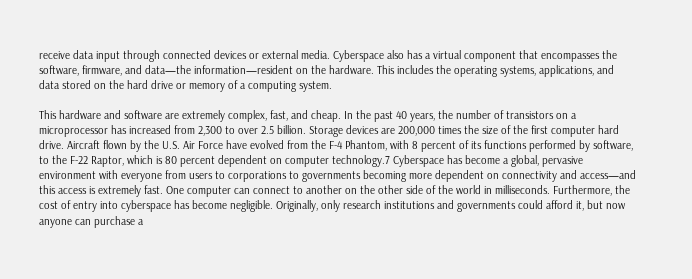receive data input through connected devices or external media. Cyberspace also has a virtual component that encompasses the software, firmware, and data—the information—resident on the hardware. This includes the operating systems, applications, and data stored on the hard drive or memory of a computing system.

This hardware and software are extremely complex, fast, and cheap. In the past 40 years, the number of transistors on a microprocessor has increased from 2,300 to over 2.5 billion. Storage devices are 200,000 times the size of the first computer hard drive. Aircraft flown by the U.S. Air Force have evolved from the F-4 Phantom, with 8 percent of its functions performed by software, to the F-22 Raptor, which is 80 percent dependent on computer technology.7 Cyberspace has become a global, pervasive environment with everyone from users to corporations to governments becoming more dependent on connectivity and access—and this access is extremely fast. One computer can connect to another on the other side of the world in milliseconds. Furthermore, the cost of entry into cyberspace has become negligible. Originally, only research institutions and governments could afford it, but now anyone can purchase a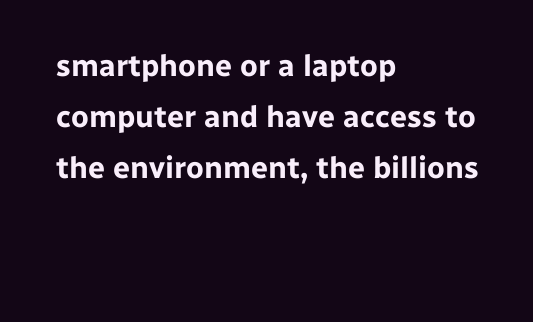smartphone or a laptop computer and have access to the environment, the billions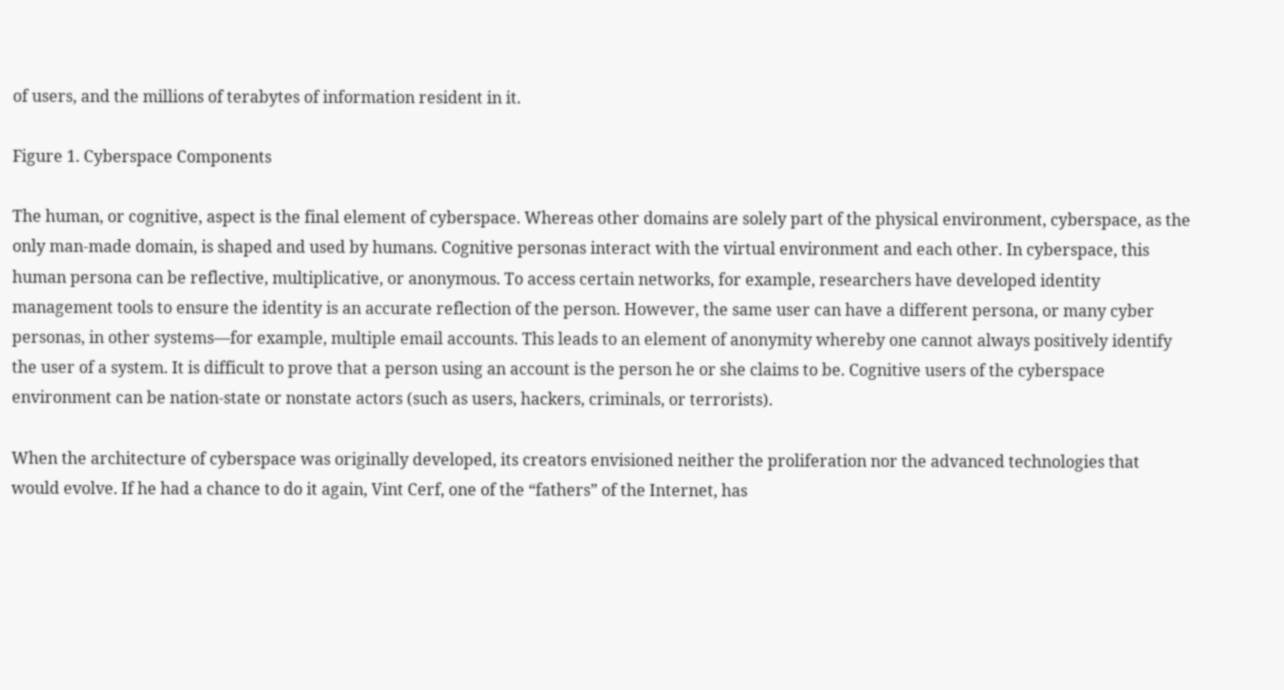of users, and the millions of terabytes of information resident in it.

Figure 1. Cyberspace Components

The human, or cognitive, aspect is the final element of cyberspace. Whereas other domains are solely part of the physical environment, cyberspace, as the only man-made domain, is shaped and used by humans. Cognitive personas interact with the virtual environment and each other. In cyberspace, this human persona can be reflective, multiplicative, or anonymous. To access certain networks, for example, researchers have developed identity management tools to ensure the identity is an accurate reflection of the person. However, the same user can have a different persona, or many cyber personas, in other systems—for example, multiple email accounts. This leads to an element of anonymity whereby one cannot always positively identify the user of a system. It is difficult to prove that a person using an account is the person he or she claims to be. Cognitive users of the cyberspace environment can be nation-state or nonstate actors (such as users, hackers, criminals, or terrorists).

When the architecture of cyberspace was originally developed, its creators envisioned neither the proliferation nor the advanced technologies that would evolve. If he had a chance to do it again, Vint Cerf, one of the “fathers” of the Internet, has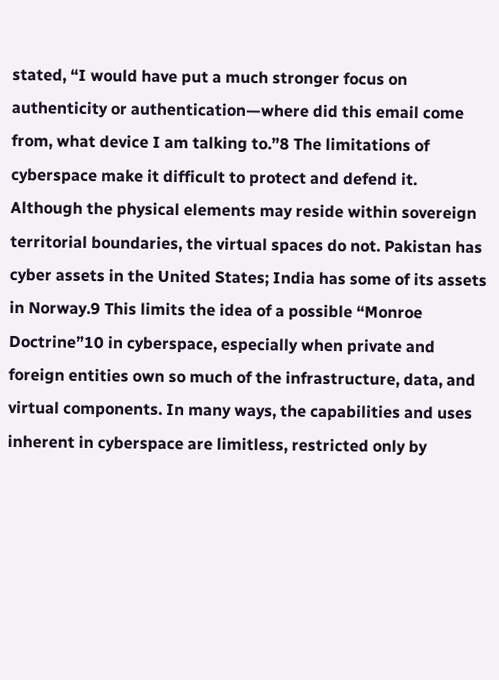stated, “I would have put a much stronger focus on authenticity or authentication—where did this email come from, what device I am talking to.”8 The limitations of cyberspace make it difficult to protect and defend it. Although the physical elements may reside within sovereign territorial boundaries, the virtual spaces do not. Pakistan has cyber assets in the United States; India has some of its assets in Norway.9 This limits the idea of a possible “Monroe Doctrine”10 in cyberspace, especially when private and foreign entities own so much of the infrastructure, data, and virtual components. In many ways, the capabilities and uses inherent in cyberspace are limitless, restricted only by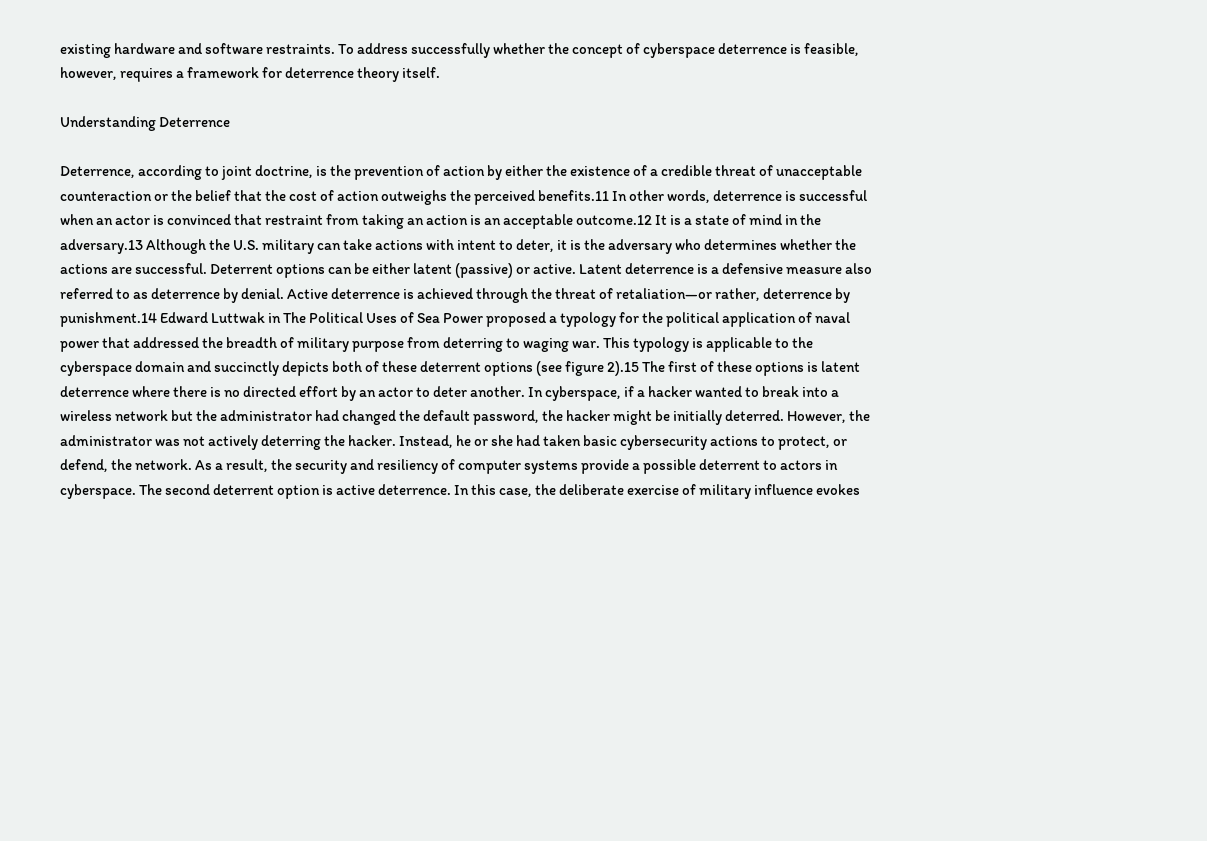existing hardware and software restraints. To address successfully whether the concept of cyberspace deterrence is feasible, however, requires a framework for deterrence theory itself.

Understanding Deterrence

Deterrence, according to joint doctrine, is the prevention of action by either the existence of a credible threat of unacceptable counteraction or the belief that the cost of action outweighs the perceived benefits.11 In other words, deterrence is successful when an actor is convinced that restraint from taking an action is an acceptable outcome.12 It is a state of mind in the adversary.13 Although the U.S. military can take actions with intent to deter, it is the adversary who determines whether the actions are successful. Deterrent options can be either latent (passive) or active. Latent deterrence is a defensive measure also referred to as deterrence by denial. Active deterrence is achieved through the threat of retaliation—or rather, deterrence by punishment.14 Edward Luttwak in The Political Uses of Sea Power proposed a typology for the political application of naval power that addressed the breadth of military purpose from deterring to waging war. This typology is applicable to the cyberspace domain and succinctly depicts both of these deterrent options (see figure 2).15 The first of these options is latent deterrence where there is no directed effort by an actor to deter another. In cyberspace, if a hacker wanted to break into a wireless network but the administrator had changed the default password, the hacker might be initially deterred. However, the administrator was not actively deterring the hacker. Instead, he or she had taken basic cybersecurity actions to protect, or defend, the network. As a result, the security and resiliency of computer systems provide a possible deterrent to actors in cyberspace. The second deterrent option is active deterrence. In this case, the deliberate exercise of military influence evokes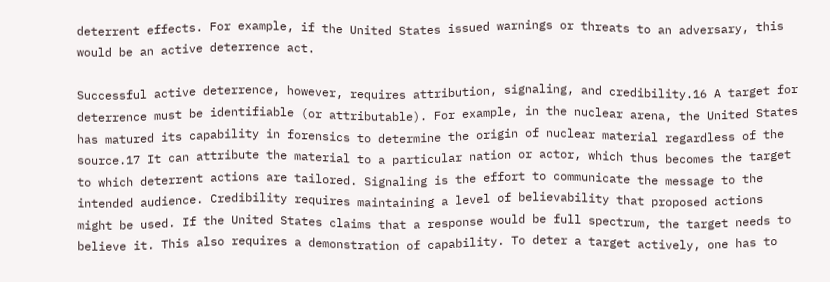deterrent effects. For example, if the United States issued warnings or threats to an adversary, this would be an active deterrence act.

Successful active deterrence, however, requires attribution, signaling, and credibility.16 A target for deterrence must be identifiable (or attributable). For example, in the nuclear arena, the United States has matured its capability in forensics to determine the origin of nuclear material regardless of the source.17 It can attribute the material to a particular nation or actor, which thus becomes the target to which deterrent actions are tailored. Signaling is the effort to communicate the message to the intended audience. Credibility requires maintaining a level of believability that proposed actions might be used. If the United States claims that a response would be full spectrum, the target needs to believe it. This also requires a demonstration of capability. To deter a target actively, one has to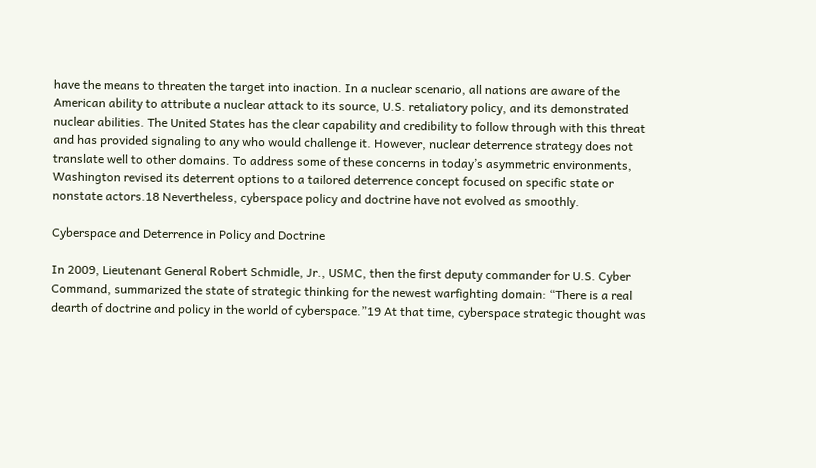have the means to threaten the target into inaction. In a nuclear scenario, all nations are aware of the American ability to attribute a nuclear attack to its source, U.S. retaliatory policy, and its demonstrated nuclear abilities. The United States has the clear capability and credibility to follow through with this threat and has provided signaling to any who would challenge it. However, nuclear deterrence strategy does not translate well to other domains. To address some of these concerns in today’s asymmetric environments, Washington revised its deterrent options to a tailored deterrence concept focused on specific state or nonstate actors.18 Nevertheless, cyberspace policy and doctrine have not evolved as smoothly.

Cyberspace and Deterrence in Policy and Doctrine

In 2009, Lieutenant General Robert Schmidle, Jr., USMC, then the first deputy commander for U.S. Cyber Command, summarized the state of strategic thinking for the newest warfighting domain: “There is a real dearth of doctrine and policy in the world of cyberspace.”19 At that time, cyberspace strategic thought was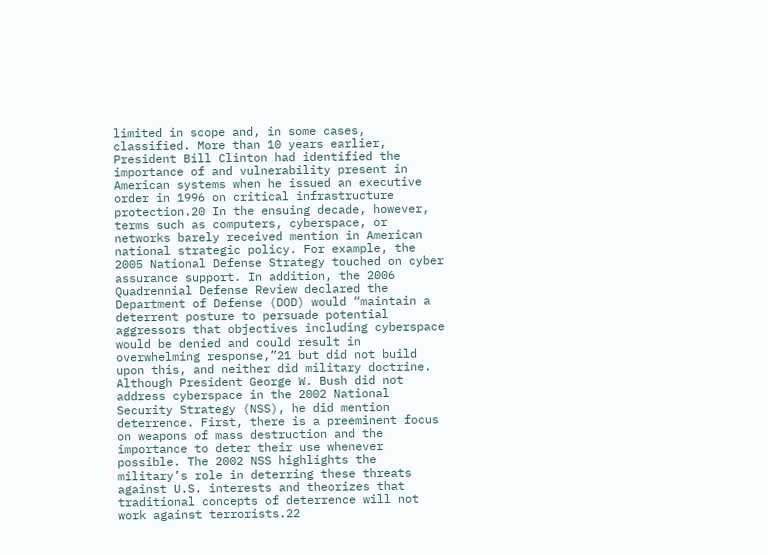limited in scope and, in some cases, classified. More than 10 years earlier, President Bill Clinton had identified the importance of and vulnerability present in American systems when he issued an executive order in 1996 on critical infrastructure protection.20 In the ensuing decade, however, terms such as computers, cyberspace, or networks barely received mention in American national strategic policy. For example, the 2005 National Defense Strategy touched on cyber assurance support. In addition, the 2006 Quadrennial Defense Review declared the Department of Defense (DOD) would “maintain a deterrent posture to persuade potential aggressors that objectives including cyberspace would be denied and could result in overwhelming response,”21 but did not build upon this, and neither did military doctrine. Although President George W. Bush did not address cyberspace in the 2002 National Security Strategy (NSS), he did mention deterrence. First, there is a preeminent focus on weapons of mass destruction and the importance to deter their use whenever possible. The 2002 NSS highlights the military’s role in deterring these threats against U.S. interests and theorizes that traditional concepts of deterrence will not work against terrorists.22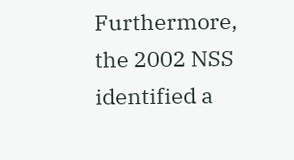Furthermore, the 2002 NSS identified a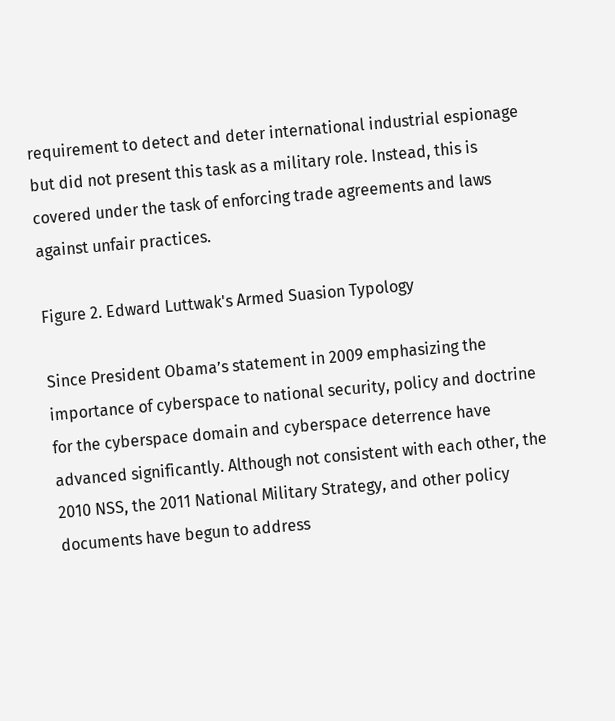requirement to detect and deter international industrial espionage but did not present this task as a military role. Instead, this is covered under the task of enforcing trade agreements and laws against unfair practices.

Figure 2. Edward Luttwak's Armed Suasion Typology

Since President Obama’s statement in 2009 emphasizing the importance of cyberspace to national security, policy and doctrine for the cyberspace domain and cyberspace deterrence have advanced significantly. Although not consistent with each other, the 2010 NSS, the 2011 National Military Strategy, and other policy documents have begun to address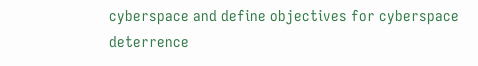cyberspace and define objectives for cyberspace deterrence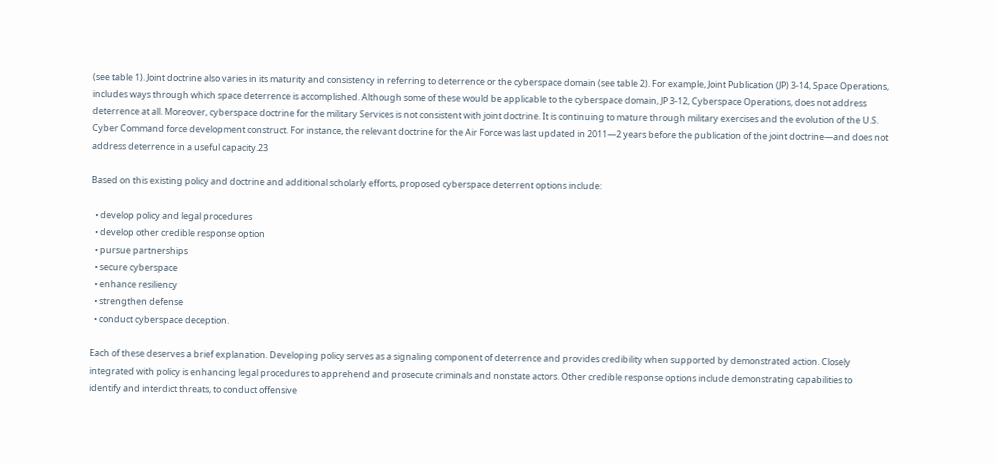(see table 1). Joint doctrine also varies in its maturity and consistency in referring to deterrence or the cyberspace domain (see table 2). For example, Joint Publication (JP) 3-14, Space Operations, includes ways through which space deterrence is accomplished. Although some of these would be applicable to the cyberspace domain, JP 3-12, Cyberspace Operations, does not address deterrence at all. Moreover, cyberspace doctrine for the military Services is not consistent with joint doctrine. It is continuing to mature through military exercises and the evolution of the U.S. Cyber Command force development construct. For instance, the relevant doctrine for the Air Force was last updated in 2011—2 years before the publication of the joint doctrine—and does not address deterrence in a useful capacity.23

Based on this existing policy and doctrine and additional scholarly efforts, proposed cyberspace deterrent options include:

  • develop policy and legal procedures
  • develop other credible response option
  • pursue partnerships
  • secure cyberspace
  • enhance resiliency
  • strengthen defense
  • conduct cyberspace deception.

Each of these deserves a brief explanation. Developing policy serves as a signaling component of deterrence and provides credibility when supported by demonstrated action. Closely integrated with policy is enhancing legal procedures to apprehend and prosecute criminals and nonstate actors. Other credible response options include demonstrating capabilities to identify and interdict threats, to conduct offensive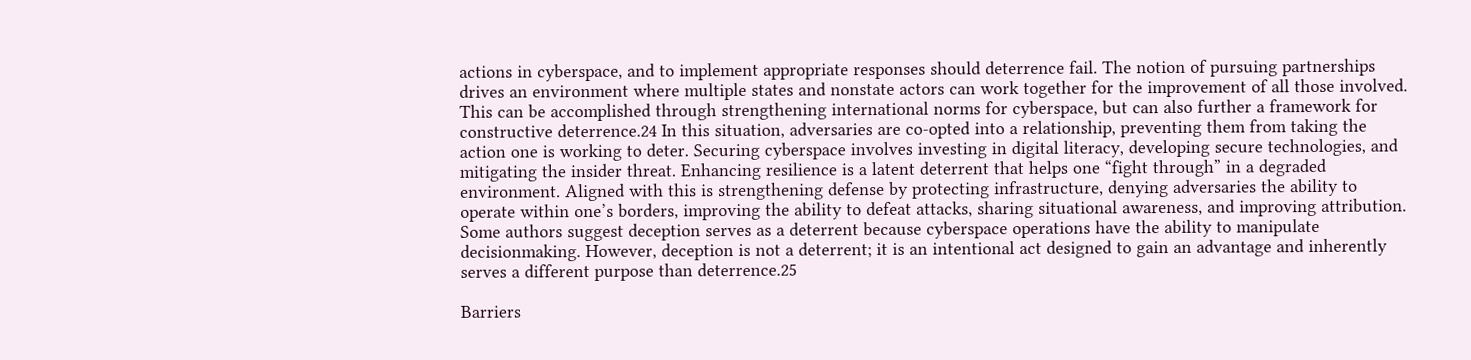actions in cyberspace, and to implement appropriate responses should deterrence fail. The notion of pursuing partnerships drives an environment where multiple states and nonstate actors can work together for the improvement of all those involved. This can be accomplished through strengthening international norms for cyberspace, but can also further a framework for constructive deterrence.24 In this situation, adversaries are co-opted into a relationship, preventing them from taking the action one is working to deter. Securing cyberspace involves investing in digital literacy, developing secure technologies, and mitigating the insider threat. Enhancing resilience is a latent deterrent that helps one “fight through” in a degraded environment. Aligned with this is strengthening defense by protecting infrastructure, denying adversaries the ability to operate within one’s borders, improving the ability to defeat attacks, sharing situational awareness, and improving attribution. Some authors suggest deception serves as a deterrent because cyberspace operations have the ability to manipulate decisionmaking. However, deception is not a deterrent; it is an intentional act designed to gain an advantage and inherently serves a different purpose than deterrence.25

Barriers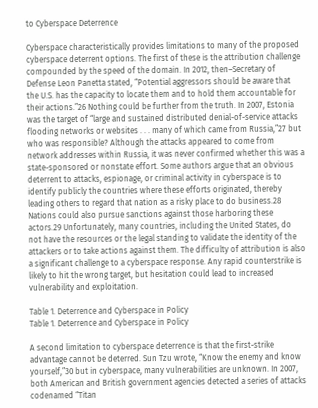to Cyberspace Deterrence

Cyberspace characteristically provides limitations to many of the proposed cyberspace deterrent options. The first of these is the attribution challenge compounded by the speed of the domain. In 2012, then–Secretary of Defense Leon Panetta stated, “Potential aggressors should be aware that the U.S. has the capacity to locate them and to hold them accountable for their actions.”26 Nothing could be further from the truth. In 2007, Estonia was the target of “large and sustained distributed denial-of-service attacks flooding networks or websites . . . many of which came from Russia,”27 but who was responsible? Although the attacks appeared to come from network addresses within Russia, it was never confirmed whether this was a state-sponsored or nonstate effort. Some authors argue that an obvious deterrent to attacks, espionage, or criminal activity in cyberspace is to identify publicly the countries where these efforts originated, thereby leading others to regard that nation as a risky place to do business.28 Nations could also pursue sanctions against those harboring these actors.29 Unfortunately, many countries, including the United States, do not have the resources or the legal standing to validate the identity of the attackers or to take actions against them. The difficulty of attribution is also a significant challenge to a cyberspace response. Any rapid counterstrike is likely to hit the wrong target, but hesitation could lead to increased vulnerability and exploitation.

Table 1. Deterrence and Cyberspace in Policy
Table 1. Deterrence and Cyberspace in Policy

A second limitation to cyberspace deterrence is that the first-strike advantage cannot be deterred. Sun Tzu wrote, “Know the enemy and know yourself,”30 but in cyberspace, many vulnerabilities are unknown. In 2007, both American and British government agencies detected a series of attacks codenamed “Titan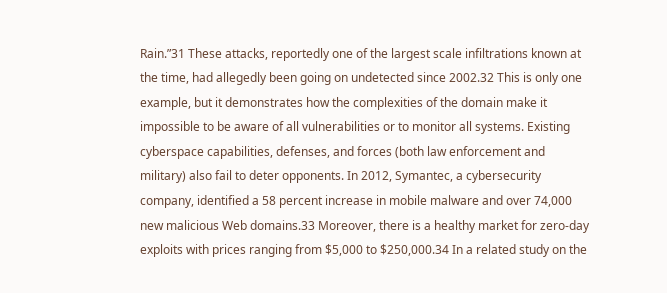Rain.”31 These attacks, reportedly one of the largest scale infiltrations known at the time, had allegedly been going on undetected since 2002.32 This is only one example, but it demonstrates how the complexities of the domain make it impossible to be aware of all vulnerabilities or to monitor all systems. Existing cyberspace capabilities, defenses, and forces (both law enforcement and military) also fail to deter opponents. In 2012, Symantec, a cybersecurity company, identified a 58 percent increase in mobile malware and over 74,000 new malicious Web domains.33 Moreover, there is a healthy market for zero-day exploits with prices ranging from $5,000 to $250,000.34 In a related study on the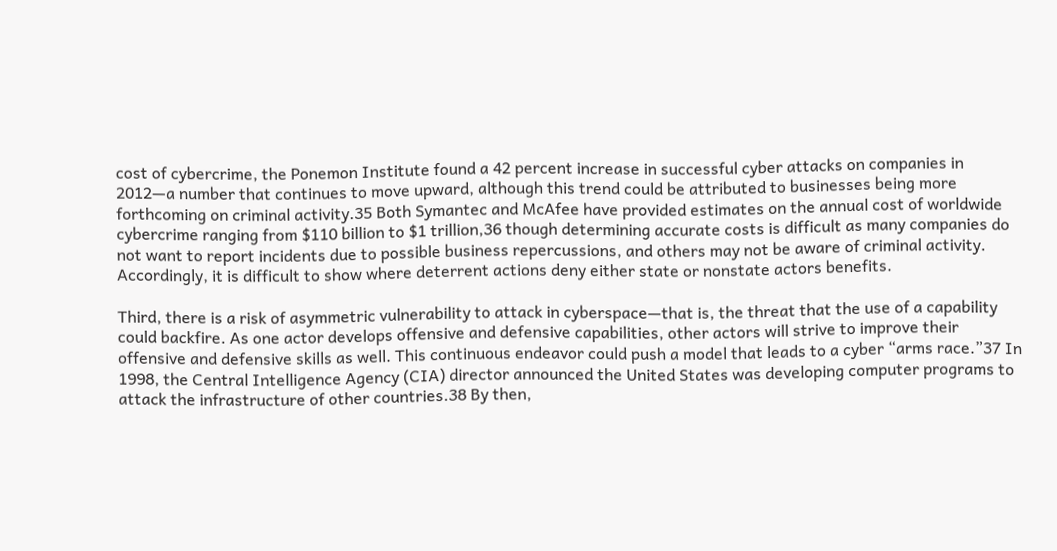cost of cybercrime, the Ponemon Institute found a 42 percent increase in successful cyber attacks on companies in 2012—a number that continues to move upward, although this trend could be attributed to businesses being more forthcoming on criminal activity.35 Both Symantec and McAfee have provided estimates on the annual cost of worldwide cybercrime ranging from $110 billion to $1 trillion,36 though determining accurate costs is difficult as many companies do not want to report incidents due to possible business repercussions, and others may not be aware of criminal activity. Accordingly, it is difficult to show where deterrent actions deny either state or nonstate actors benefits.

Third, there is a risk of asymmetric vulnerability to attack in cyberspace—that is, the threat that the use of a capability could backfire. As one actor develops offensive and defensive capabilities, other actors will strive to improve their offensive and defensive skills as well. This continuous endeavor could push a model that leads to a cyber “arms race.”37 In 1998, the Central Intelligence Agency (CIA) director announced the United States was developing computer programs to attack the infrastructure of other countries.38 By then,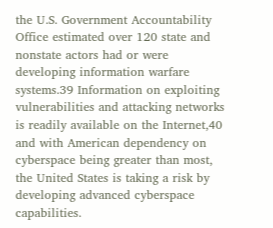the U.S. Government Accountability Office estimated over 120 state and nonstate actors had or were developing information warfare systems.39 Information on exploiting vulnerabilities and attacking networks is readily available on the Internet,40 and with American dependency on cyberspace being greater than most, the United States is taking a risk by developing advanced cyberspace capabilities.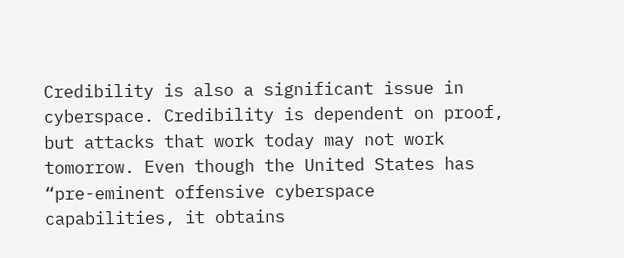Credibility is also a significant issue in cyberspace. Credibility is dependent on proof, but attacks that work today may not work tomorrow. Even though the United States has “pre-eminent offensive cyberspace capabilities, it obtains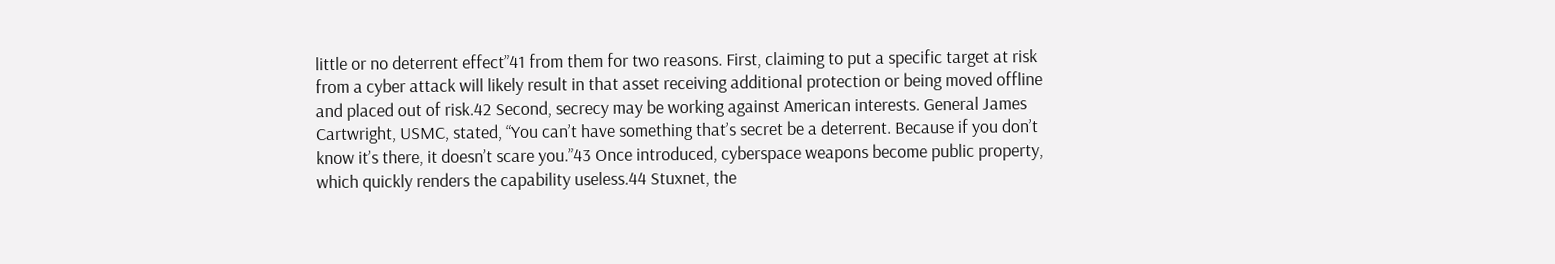little or no deterrent effect”41 from them for two reasons. First, claiming to put a specific target at risk from a cyber attack will likely result in that asset receiving additional protection or being moved offline and placed out of risk.42 Second, secrecy may be working against American interests. General James Cartwright, USMC, stated, “You can’t have something that’s secret be a deterrent. Because if you don’t know it’s there, it doesn’t scare you.”43 Once introduced, cyberspace weapons become public property, which quickly renders the capability useless.44 Stuxnet, the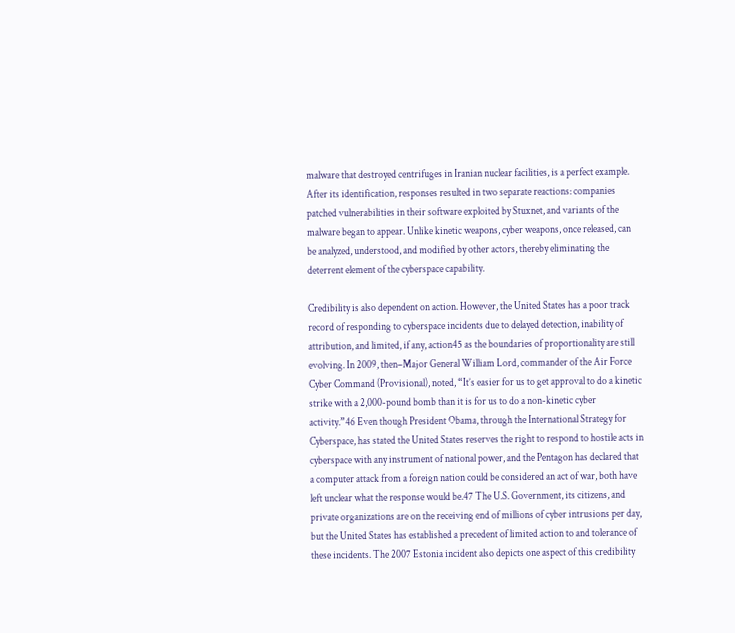malware that destroyed centrifuges in Iranian nuclear facilities, is a perfect example. After its identification, responses resulted in two separate reactions: companies patched vulnerabilities in their software exploited by Stuxnet, and variants of the malware began to appear. Unlike kinetic weapons, cyber weapons, once released, can be analyzed, understood, and modified by other actors, thereby eliminating the deterrent element of the cyberspace capability.

Credibility is also dependent on action. However, the United States has a poor track record of responding to cyberspace incidents due to delayed detection, inability of attribution, and limited, if any, action45 as the boundaries of proportionality are still evolving. In 2009, then–Major General William Lord, commander of the Air Force Cyber Command (Provisional), noted, “It’s easier for us to get approval to do a kinetic strike with a 2,000-pound bomb than it is for us to do a non-kinetic cyber activity.”46 Even though President Obama, through the International Strategy for Cyberspace, has stated the United States reserves the right to respond to hostile acts in cyberspace with any instrument of national power, and the Pentagon has declared that a computer attack from a foreign nation could be considered an act of war, both have left unclear what the response would be.47 The U.S. Government, its citizens, and private organizations are on the receiving end of millions of cyber intrusions per day, but the United States has established a precedent of limited action to and tolerance of these incidents. The 2007 Estonia incident also depicts one aspect of this credibility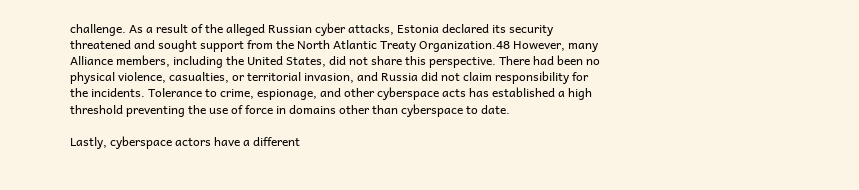challenge. As a result of the alleged Russian cyber attacks, Estonia declared its security threatened and sought support from the North Atlantic Treaty Organization.48 However, many Alliance members, including the United States, did not share this perspective. There had been no physical violence, casualties, or territorial invasion, and Russia did not claim responsibility for the incidents. Tolerance to crime, espionage, and other cyberspace acts has established a high threshold preventing the use of force in domains other than cyberspace to date.

Lastly, cyberspace actors have a different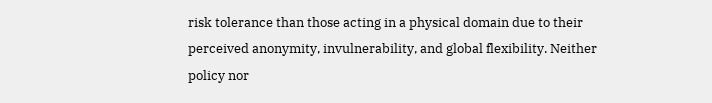risk tolerance than those acting in a physical domain due to their perceived anonymity, invulnerability, and global flexibility. Neither policy nor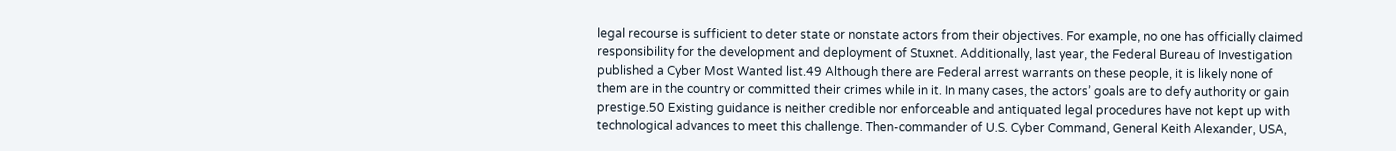legal recourse is sufficient to deter state or nonstate actors from their objectives. For example, no one has officially claimed responsibility for the development and deployment of Stuxnet. Additionally, last year, the Federal Bureau of Investigation published a Cyber Most Wanted list.49 Although there are Federal arrest warrants on these people, it is likely none of them are in the country or committed their crimes while in it. In many cases, the actors’ goals are to defy authority or gain prestige.50 Existing guidance is neither credible nor enforceable and antiquated legal procedures have not kept up with technological advances to meet this challenge. Then-commander of U.S. Cyber Command, General Keith Alexander, USA,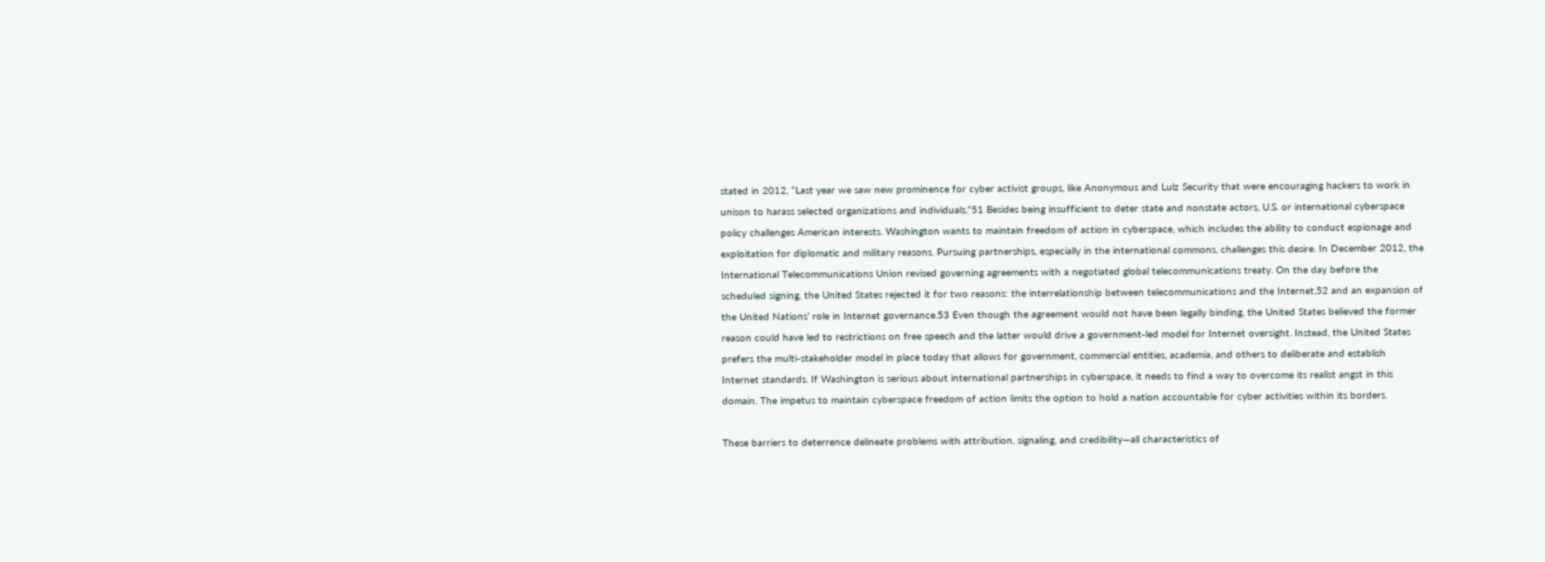stated in 2012, “Last year we saw new prominence for cyber activist groups, like Anonymous and Lulz Security that were encouraging hackers to work in unison to harass selected organizations and individuals.”51 Besides being insufficient to deter state and nonstate actors, U.S. or international cyberspace policy challenges American interests. Washington wants to maintain freedom of action in cyberspace, which includes the ability to conduct espionage and exploitation for diplomatic and military reasons. Pursuing partnerships, especially in the international commons, challenges this desire. In December 2012, the International Telecommunications Union revised governing agreements with a negotiated global telecommunications treaty. On the day before the scheduled signing, the United States rejected it for two reasons: the interrelationship between telecommunications and the Internet,52 and an expansion of the United Nations’ role in Internet governance.53 Even though the agreement would not have been legally binding, the United States believed the former reason could have led to restrictions on free speech and the latter would drive a government-led model for Internet oversight. Instead, the United States prefers the multi-stakeholder model in place today that allows for government, commercial entities, academia, and others to deliberate and establish Internet standards. If Washington is serious about international partnerships in cyberspace, it needs to find a way to overcome its realist angst in this domain. The impetus to maintain cyberspace freedom of action limits the option to hold a nation accountable for cyber activities within its borders.

These barriers to deterrence delineate problems with attribution, signaling, and credibility—all characteristics of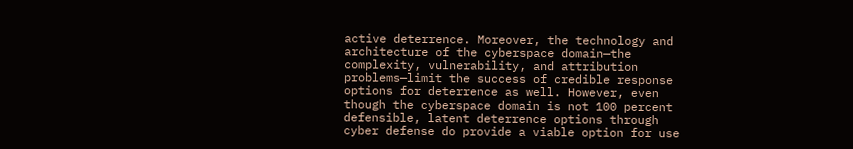active deterrence. Moreover, the technology and architecture of the cyberspace domain—the complexity, vulnerability, and attribution problems—limit the success of credible response options for deterrence as well. However, even though the cyberspace domain is not 100 percent defensible, latent deterrence options through cyber defense do provide a viable option for use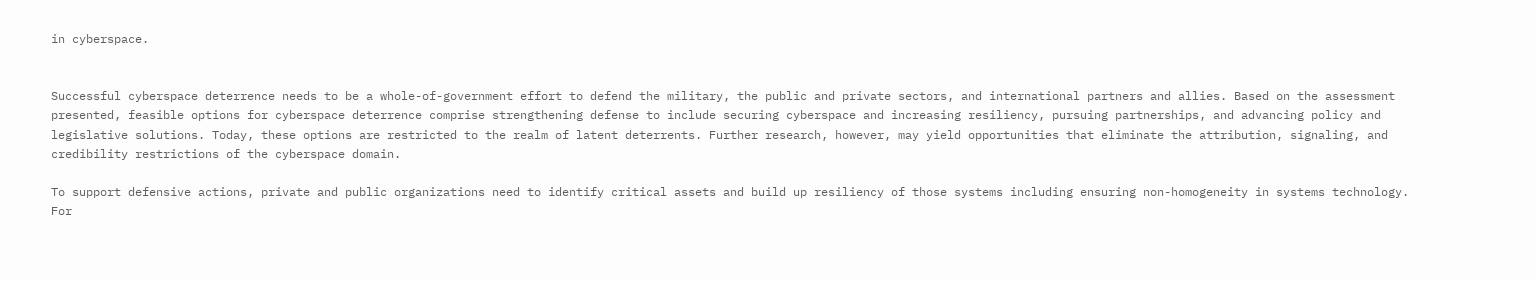in cyberspace.


Successful cyberspace deterrence needs to be a whole-of-government effort to defend the military, the public and private sectors, and international partners and allies. Based on the assessment presented, feasible options for cyberspace deterrence comprise strengthening defense to include securing cyberspace and increasing resiliency, pursuing partnerships, and advancing policy and legislative solutions. Today, these options are restricted to the realm of latent deterrents. Further research, however, may yield opportunities that eliminate the attribution, signaling, and credibility restrictions of the cyberspace domain.

To support defensive actions, private and public organizations need to identify critical assets and build up resiliency of those systems including ensuring non-homogeneity in systems technology. For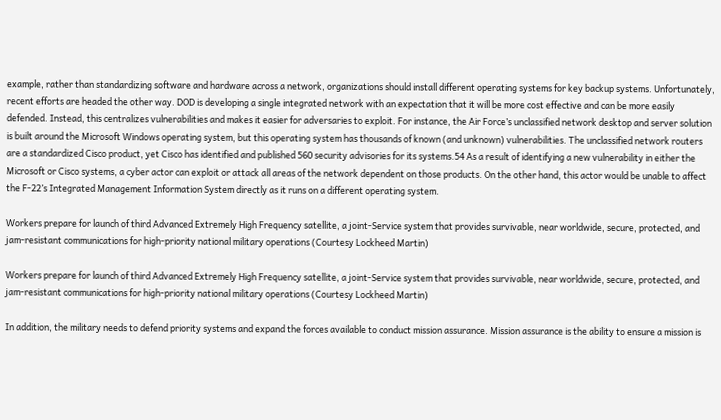example, rather than standardizing software and hardware across a network, organizations should install different operating systems for key backup systems. Unfortunately, recent efforts are headed the other way. DOD is developing a single integrated network with an expectation that it will be more cost effective and can be more easily defended. Instead, this centralizes vulnerabilities and makes it easier for adversaries to exploit. For instance, the Air Force’s unclassified network desktop and server solution is built around the Microsoft Windows operating system, but this operating system has thousands of known (and unknown) vulnerabilities. The unclassified network routers are a standardized Cisco product, yet Cisco has identified and published 560 security advisories for its systems.54 As a result of identifying a new vulnerability in either the Microsoft or Cisco systems, a cyber actor can exploit or attack all areas of the network dependent on those products. On the other hand, this actor would be unable to affect the F-22’s Integrated Management Information System directly as it runs on a different operating system.

Workers prepare for launch of third Advanced Extremely High Frequency satellite, a joint-Service system that provides survivable, near worldwide, secure, protected, and jam-resistant communications for high-priority national military operations (Courtesy Lockheed Martin)

Workers prepare for launch of third Advanced Extremely High Frequency satellite, a joint-Service system that provides survivable, near worldwide, secure, protected, and jam-resistant communications for high-priority national military operations (Courtesy Lockheed Martin)

In addition, the military needs to defend priority systems and expand the forces available to conduct mission assurance. Mission assurance is the ability to ensure a mission is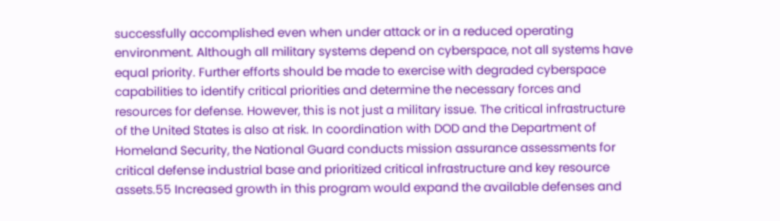successfully accomplished even when under attack or in a reduced operating environment. Although all military systems depend on cyberspace, not all systems have equal priority. Further efforts should be made to exercise with degraded cyberspace capabilities to identify critical priorities and determine the necessary forces and resources for defense. However, this is not just a military issue. The critical infrastructure of the United States is also at risk. In coordination with DOD and the Department of Homeland Security, the National Guard conducts mission assurance assessments for critical defense industrial base and prioritized critical infrastructure and key resource assets.55 Increased growth in this program would expand the available defenses and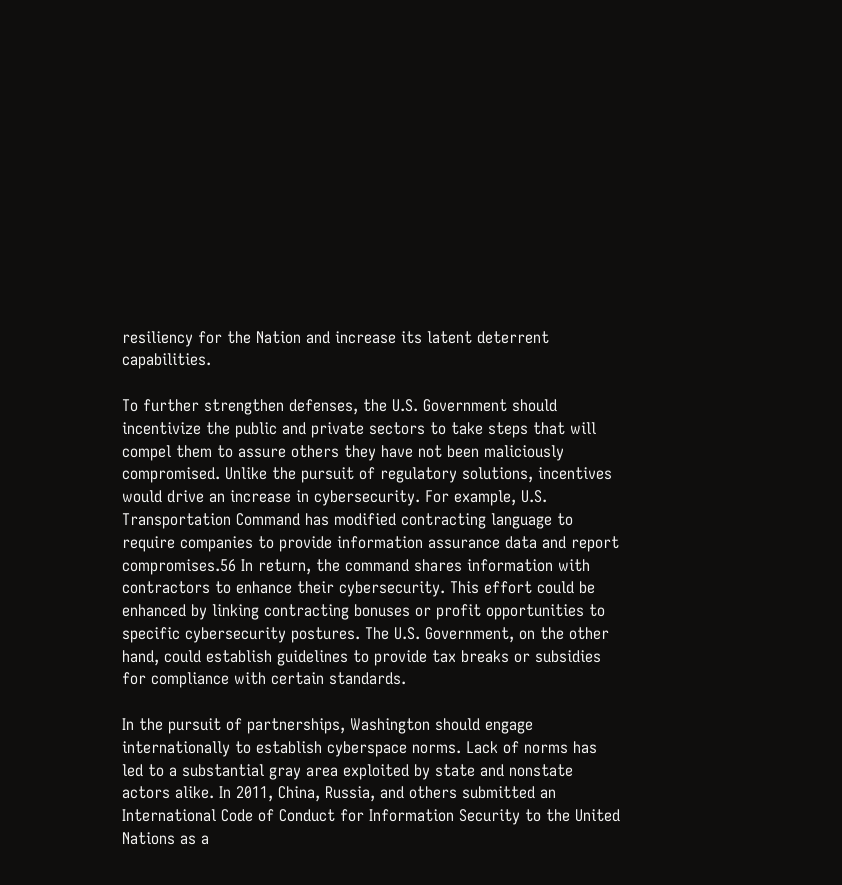resiliency for the Nation and increase its latent deterrent capabilities.

To further strengthen defenses, the U.S. Government should incentivize the public and private sectors to take steps that will compel them to assure others they have not been maliciously compromised. Unlike the pursuit of regulatory solutions, incentives would drive an increase in cybersecurity. For example, U.S. Transportation Command has modified contracting language to require companies to provide information assurance data and report compromises.56 In return, the command shares information with contractors to enhance their cybersecurity. This effort could be enhanced by linking contracting bonuses or profit opportunities to specific cybersecurity postures. The U.S. Government, on the other hand, could establish guidelines to provide tax breaks or subsidies for compliance with certain standards.

In the pursuit of partnerships, Washington should engage internationally to establish cyberspace norms. Lack of norms has led to a substantial gray area exploited by state and nonstate actors alike. In 2011, China, Russia, and others submitted an International Code of Conduct for Information Security to the United Nations as a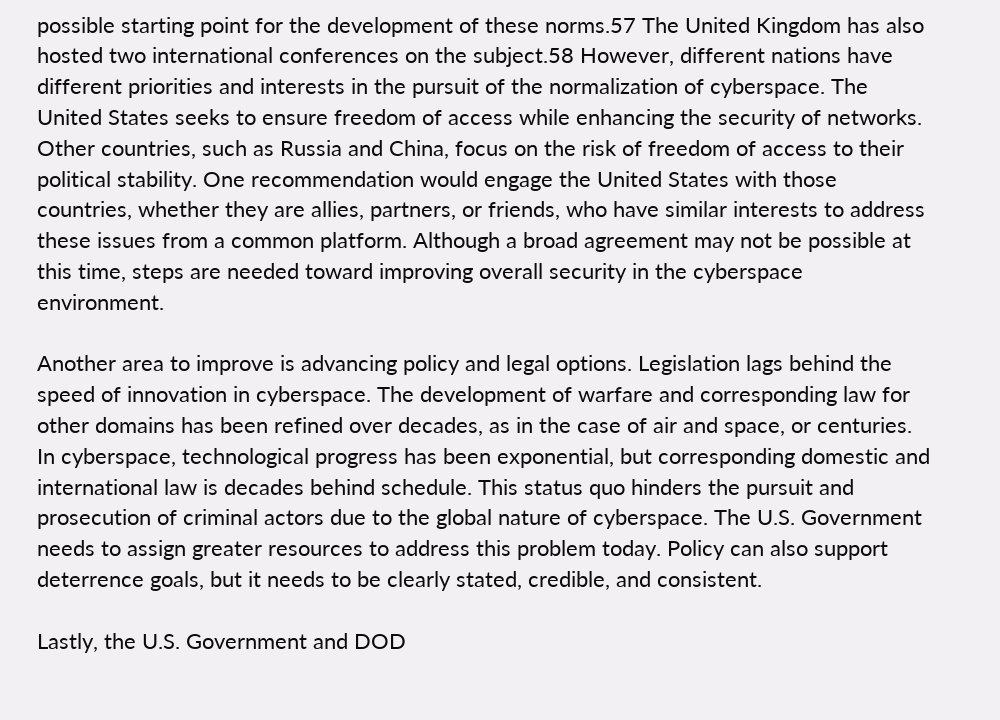possible starting point for the development of these norms.57 The United Kingdom has also hosted two international conferences on the subject.58 However, different nations have different priorities and interests in the pursuit of the normalization of cyberspace. The United States seeks to ensure freedom of access while enhancing the security of networks. Other countries, such as Russia and China, focus on the risk of freedom of access to their political stability. One recommendation would engage the United States with those countries, whether they are allies, partners, or friends, who have similar interests to address these issues from a common platform. Although a broad agreement may not be possible at this time, steps are needed toward improving overall security in the cyberspace environment.

Another area to improve is advancing policy and legal options. Legislation lags behind the speed of innovation in cyberspace. The development of warfare and corresponding law for other domains has been refined over decades, as in the case of air and space, or centuries. In cyberspace, technological progress has been exponential, but corresponding domestic and international law is decades behind schedule. This status quo hinders the pursuit and prosecution of criminal actors due to the global nature of cyberspace. The U.S. Government needs to assign greater resources to address this problem today. Policy can also support deterrence goals, but it needs to be clearly stated, credible, and consistent.

Lastly, the U.S. Government and DOD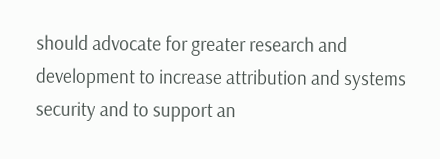should advocate for greater research and development to increase attribution and systems security and to support an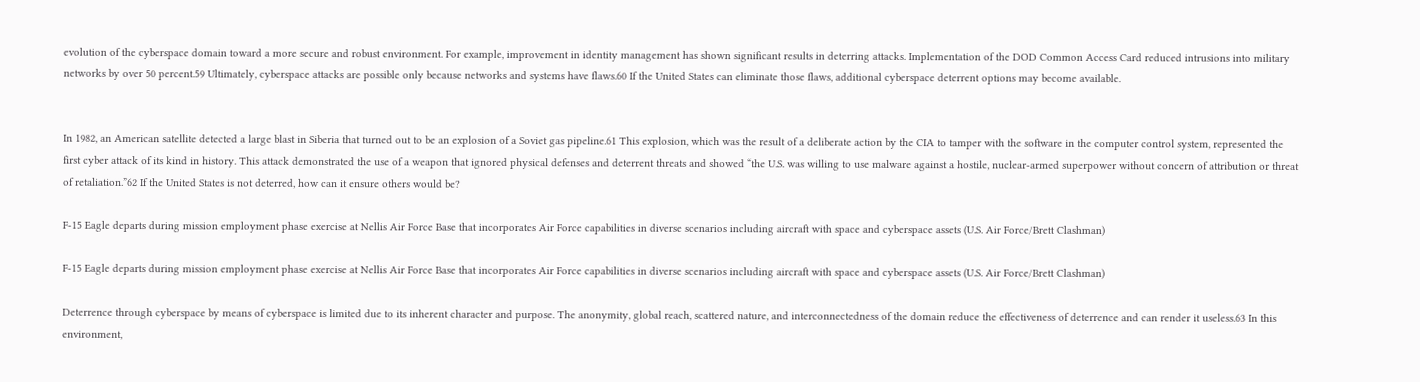evolution of the cyberspace domain toward a more secure and robust environment. For example, improvement in identity management has shown significant results in deterring attacks. Implementation of the DOD Common Access Card reduced intrusions into military networks by over 50 percent.59 Ultimately, cyberspace attacks are possible only because networks and systems have flaws.60 If the United States can eliminate those flaws, additional cyberspace deterrent options may become available.


In 1982, an American satellite detected a large blast in Siberia that turned out to be an explosion of a Soviet gas pipeline.61 This explosion, which was the result of a deliberate action by the CIA to tamper with the software in the computer control system, represented the first cyber attack of its kind in history. This attack demonstrated the use of a weapon that ignored physical defenses and deterrent threats and showed “the U.S. was willing to use malware against a hostile, nuclear-armed superpower without concern of attribution or threat of retaliation.”62 If the United States is not deterred, how can it ensure others would be?

F-15 Eagle departs during mission employment phase exercise at Nellis Air Force Base that incorporates Air Force capabilities in diverse scenarios including aircraft with space and cyberspace assets (U.S. Air Force/Brett Clashman)

F-15 Eagle departs during mission employment phase exercise at Nellis Air Force Base that incorporates Air Force capabilities in diverse scenarios including aircraft with space and cyberspace assets (U.S. Air Force/Brett Clashman)

Deterrence through cyberspace by means of cyberspace is limited due to its inherent character and purpose. The anonymity, global reach, scattered nature, and interconnectedness of the domain reduce the effectiveness of deterrence and can render it useless.63 In this environment,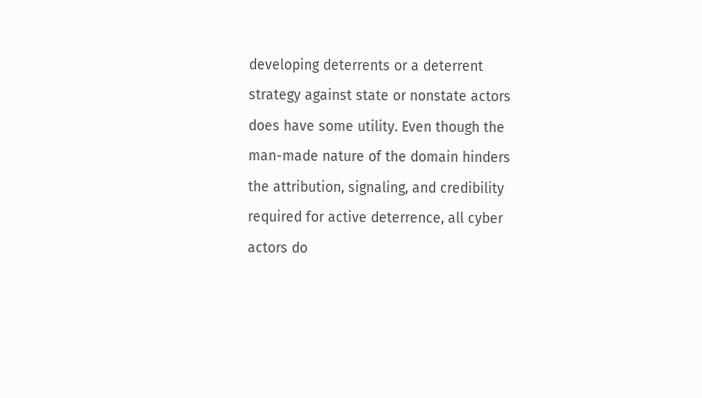developing deterrents or a deterrent strategy against state or nonstate actors does have some utility. Even though the man-made nature of the domain hinders the attribution, signaling, and credibility required for active deterrence, all cyber actors do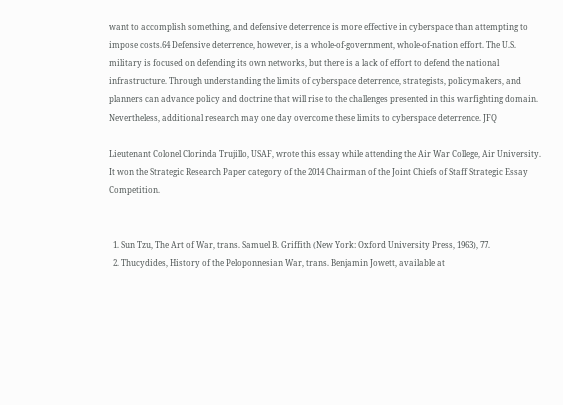want to accomplish something, and defensive deterrence is more effective in cyberspace than attempting to impose costs.64 Defensive deterrence, however, is a whole-of-government, whole-of-nation effort. The U.S. military is focused on defending its own networks, but there is a lack of effort to defend the national infrastructure. Through understanding the limits of cyberspace deterrence, strategists, policymakers, and planners can advance policy and doctrine that will rise to the challenges presented in this warfighting domain. Nevertheless, additional research may one day overcome these limits to cyberspace deterrence. JFQ

Lieutenant Colonel Clorinda Trujillo, USAF, wrote this essay while attending the Air War College, Air University. It won the Strategic Research Paper category of the 2014 Chairman of the Joint Chiefs of Staff Strategic Essay Competition.


  1. Sun Tzu, The Art of War, trans. Samuel B. Griffith (New York: Oxford University Press, 1963), 77.
  2. Thucydides, History of the Peloponnesian War, trans. Benjamin Jowett, available at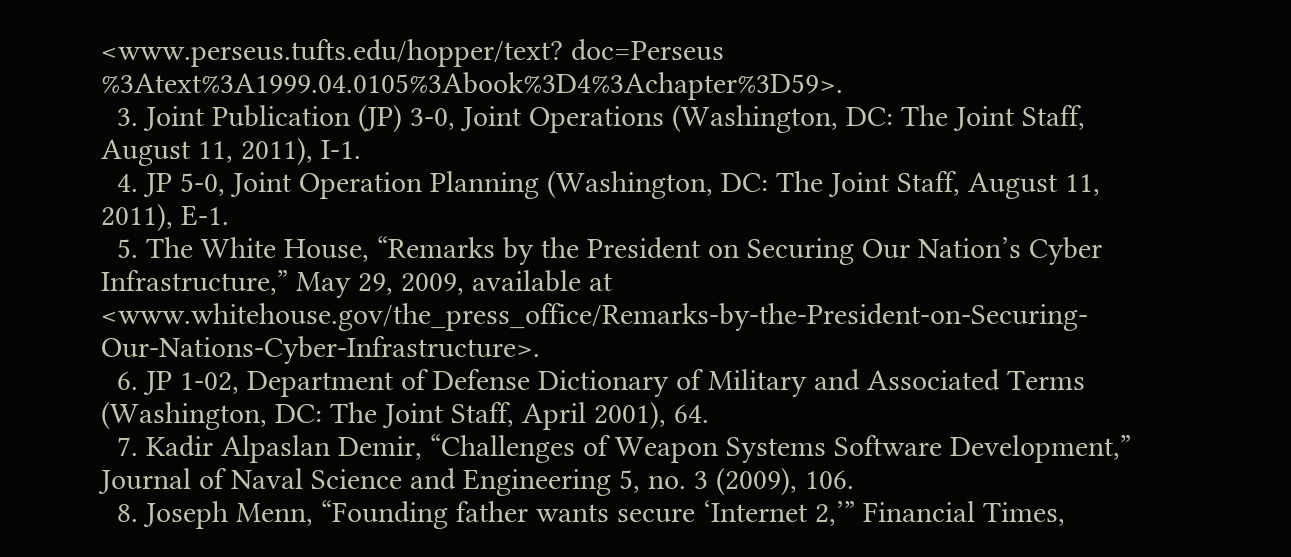<www.perseus.tufts.edu/hopper/text? doc=Perseus %3Atext%3A1999.04.0105%3Abook%3D4%3Achapter%3D59>.
  3. Joint Publication (JP) 3-0, Joint Operations (Washington, DC: The Joint Staff, August 11, 2011), I-1.
  4. JP 5-0, Joint Operation Planning (Washington, DC: The Joint Staff, August 11, 2011), E-1.
  5. The White House, “Remarks by the President on Securing Our Nation’s Cyber Infrastructure,” May 29, 2009, available at <www.whitehouse.gov/the_press_office/Remarks-by-the-President-on-Securing-Our-Nations-Cyber-Infrastructure>.
  6. JP 1-02, Department of Defense Dictionary of Military and Associated Terms (Washington, DC: The Joint Staff, April 2001), 64.
  7. Kadir Alpaslan Demir, “Challenges of Weapon Systems Software Development,” Journal of Naval Science and Engineering 5, no. 3 (2009), 106.
  8. Joseph Menn, “Founding father wants secure ‘Internet 2,’” Financial Times,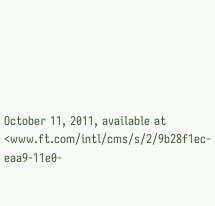October 11, 2011, available at <www.ft.com/intl/cms/s/2/9b28f1ec-eaa9-11e0-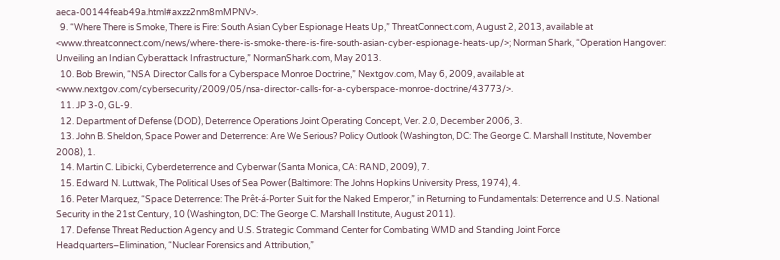aeca-00144feab49a.html#axzz2nm8mMPNV>.
  9. “Where There is Smoke, There is Fire: South Asian Cyber Espionage Heats Up,” ThreatConnect.com, August 2, 2013, available at <www.threatconnect.com/news/where-there-is-smoke-there-is-fire-south-asian-cyber-espionage-heats-up/>; Norman Shark, “Operation Hangover: Unveiling an Indian Cyberattack Infrastructure,” NormanShark.com, May 2013.
  10. Bob Brewin, “NSA Director Calls for a Cyberspace Monroe Doctrine,” Nextgov.com, May 6, 2009, available at <www.nextgov.com/cybersecurity/2009/05/nsa-director-calls-for-a-cyberspace-monroe-doctrine/43773/>.
  11. JP 3-0, GL-9.
  12. Department of Defense (DOD), Deterrence Operations Joint Operating Concept, Ver. 2.0, December 2006, 3.
  13. John B. Sheldon, Space Power and Deterrence: Are We Serious? Policy Outlook (Washington, DC: The George C. Marshall Institute, November 2008), 1.
  14. Martin C. Libicki, Cyberdeterrence and Cyberwar (Santa Monica, CA: RAND, 2009), 7.
  15. Edward N. Luttwak, The Political Uses of Sea Power (Baltimore: The Johns Hopkins University Press, 1974), 4.
  16. Peter Marquez, “Space Deterrence: The Prêt-á-Porter Suit for the Naked Emperor,” in Returning to Fundamentals: Deterrence and U.S. National Security in the 21st Century, 10 (Washington, DC: The George C. Marshall Institute, August 2011).
  17. Defense Threat Reduction Agency and U.S. Strategic Command Center for Combating WMD and Standing Joint Force Headquarters–Elimination, “Nuclear Forensics and Attribution,”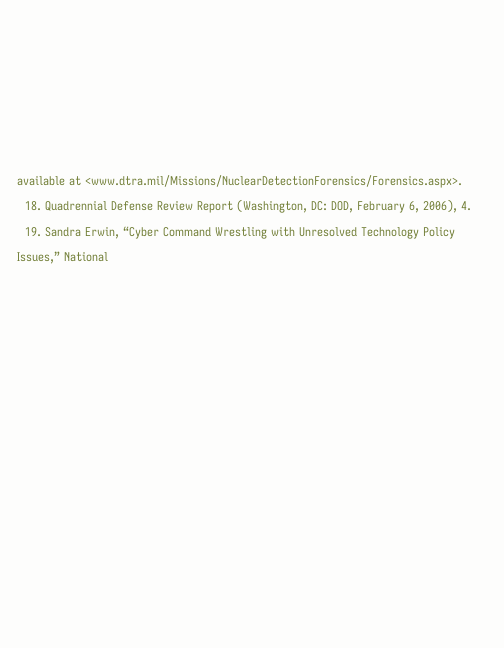available at <www.dtra.mil/Missions/NuclearDetectionForensics/Forensics.aspx>.
  18. Quadrennial Defense Review Report (Washington, DC: DOD, February 6, 2006), 4.
  19. Sandra Erwin, “Cyber Command Wrestling with Unresolved Technology Policy Issues,” National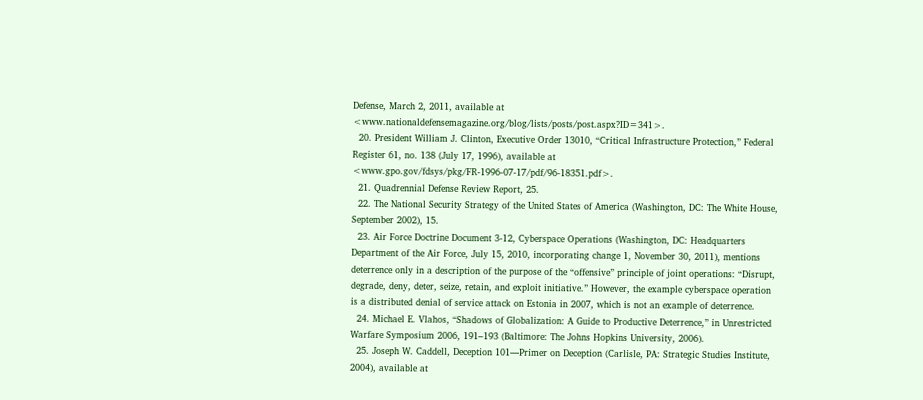Defense, March 2, 2011, available at <www.nationaldefensemagazine.org/blog/lists/posts/post.aspx?ID=341>.
  20. President William J. Clinton, Executive Order 13010, “Critical Infrastructure Protection,” Federal Register 61, no. 138 (July 17, 1996), available at <www.gpo.gov/fdsys/pkg/FR-1996-07-17/pdf/96-18351.pdf>.
  21. Quadrennial Defense Review Report, 25.
  22. The National Security Strategy of the United States of America (Washington, DC: The White House, September 2002), 15.
  23. Air Force Doctrine Document 3-12, Cyberspace Operations (Washington, DC: Headquarters Department of the Air Force, July 15, 2010, incorporating change 1, November 30, 2011), mentions deterrence only in a description of the purpose of the “offensive” principle of joint operations: “Disrupt, degrade, deny, deter, seize, retain, and exploit initiative.” However, the example cyberspace operation is a distributed denial of service attack on Estonia in 2007, which is not an example of deterrence.
  24. Michael E. Vlahos, “Shadows of Globalization: A Guide to Productive Deterrence,” in Unrestricted Warfare Symposium 2006, 191–193 (Baltimore: The Johns Hopkins University, 2006).
  25. Joseph W. Caddell, Deception 101—Primer on Deception (Carlisle, PA: Strategic Studies Institute, 2004), available at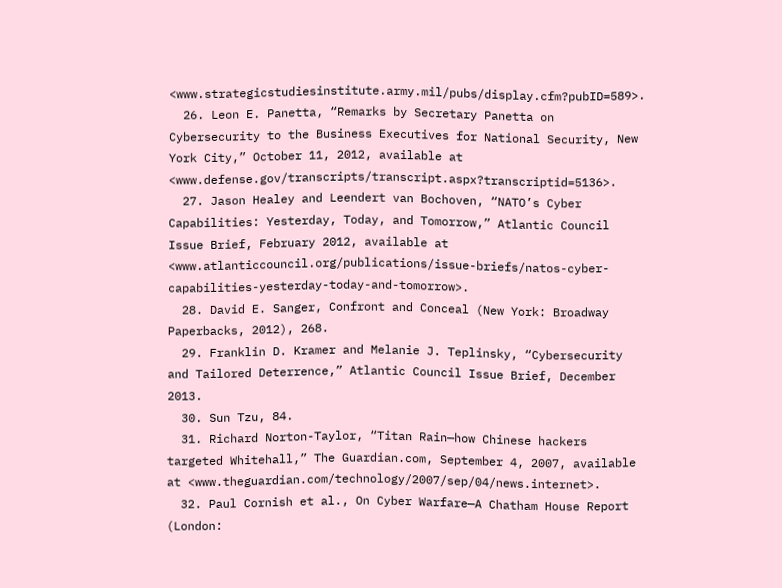<www.strategicstudiesinstitute.army.mil/pubs/display.cfm?pubID=589>.
  26. Leon E. Panetta, “Remarks by Secretary Panetta on Cybersecurity to the Business Executives for National Security, New York City,” October 11, 2012, available at <www.defense.gov/transcripts/transcript.aspx?transcriptid=5136>.
  27. Jason Healey and Leendert van Bochoven, “NATO’s Cyber Capabilities: Yesterday, Today, and Tomorrow,” Atlantic Council Issue Brief, February 2012, available at <www.atlanticcouncil.org/publications/issue-briefs/natos-cyber-capabilities-yesterday-today-and-tomorrow>.
  28. David E. Sanger, Confront and Conceal (New York: Broadway Paperbacks, 2012), 268.
  29. Franklin D. Kramer and Melanie J. Teplinsky, “Cybersecurity and Tailored Deterrence,” Atlantic Council Issue Brief, December 2013.
  30. Sun Tzu, 84.
  31. Richard Norton-Taylor, “Titan Rain—how Chinese hackers targeted Whitehall,” The Guardian.com, September 4, 2007, available at <www.theguardian.com/technology/2007/sep/04/news.internet>.
  32. Paul Cornish et al., On Cyber Warfare—A Chatham House Report (London: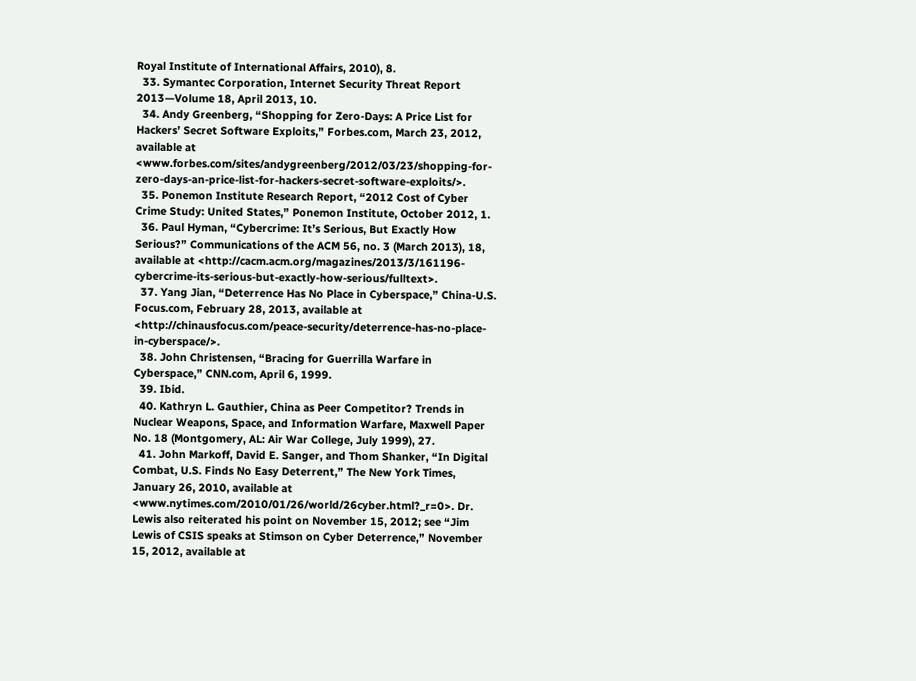Royal Institute of International Affairs, 2010), 8.
  33. Symantec Corporation, Internet Security Threat Report 2013—Volume 18, April 2013, 10.
  34. Andy Greenberg, “Shopping for Zero-Days: A Price List for Hackers’ Secret Software Exploits,” Forbes.com, March 23, 2012, available at <www.forbes.com/sites/andygreenberg/2012/03/23/shopping-for-zero-days-an-price-list-for-hackers-secret-software-exploits/>.
  35. Ponemon Institute Research Report, “2012 Cost of Cyber Crime Study: United States,” Ponemon Institute, October 2012, 1.
  36. Paul Hyman, “Cybercrime: It’s Serious, But Exactly How Serious?” Communications of the ACM 56, no. 3 (March 2013), 18, available at <http://cacm.acm.org/magazines/2013/3/161196-cybercrime-its-serious-but-exactly-how-serious/fulltext>.
  37. Yang Jian, “Deterrence Has No Place in Cyberspace,” China-U.S. Focus.com, February 28, 2013, available at <http://chinausfocus.com/peace-security/deterrence-has-no-place-in-cyberspace/>.
  38. John Christensen, “Bracing for Guerrilla Warfare in Cyberspace,” CNN.com, April 6, 1999.
  39. Ibid.
  40. Kathryn L. Gauthier, China as Peer Competitor? Trends in Nuclear Weapons, Space, and Information Warfare, Maxwell Paper No. 18 (Montgomery, AL: Air War College, July 1999), 27.
  41. John Markoff, David E. Sanger, and Thom Shanker, “In Digital Combat, U.S. Finds No Easy Deterrent,” The New York Times, January 26, 2010, available at <www.nytimes.com/2010/01/26/world/26cyber.html?_r=0>. Dr. Lewis also reiterated his point on November 15, 2012; see “Jim Lewis of CSIS speaks at Stimson on Cyber Deterrence,” November 15, 2012, available at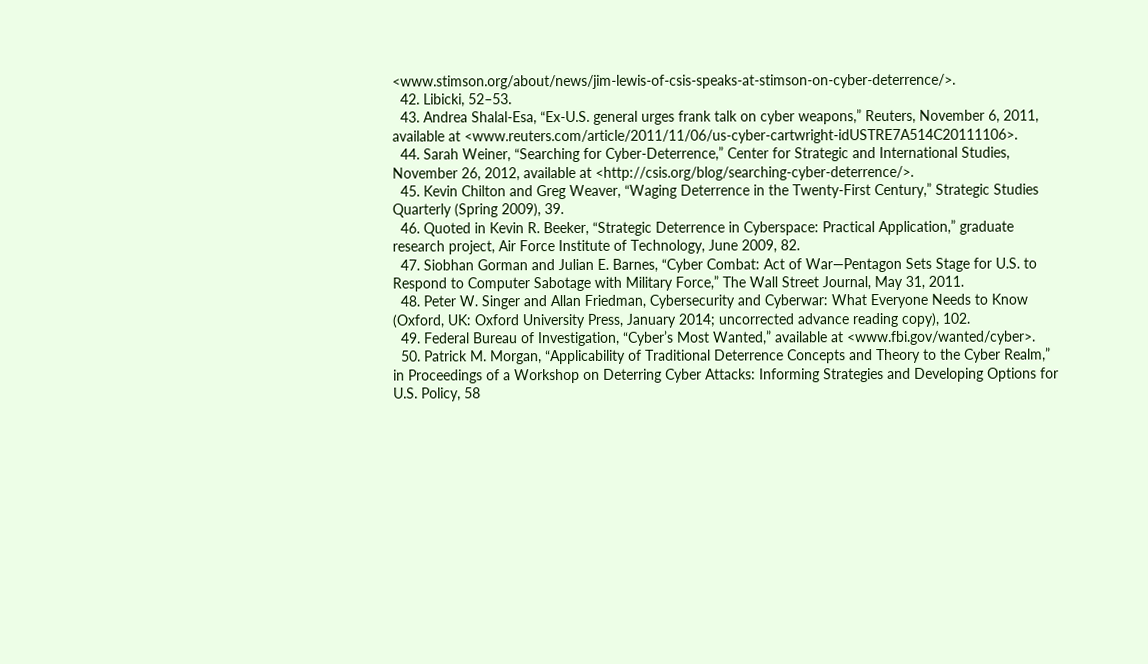<www.stimson.org/about/news/jim-lewis-of-csis-speaks-at-stimson-on-cyber-deterrence/>.
  42. Libicki, 52–53.
  43. Andrea Shalal-Esa, “Ex-U.S. general urges frank talk on cyber weapons,” Reuters, November 6, 2011, available at <www.reuters.com/article/2011/11/06/us-cyber-cartwright-idUSTRE7A514C20111106>.
  44. Sarah Weiner, “Searching for Cyber-Deterrence,” Center for Strategic and International Studies, November 26, 2012, available at <http://csis.org/blog/searching-cyber-deterrence/>.
  45. Kevin Chilton and Greg Weaver, “Waging Deterrence in the Twenty-First Century,” Strategic Studies Quarterly (Spring 2009), 39.
  46. Quoted in Kevin R. Beeker, “Strategic Deterrence in Cyberspace: Practical Application,” graduate research project, Air Force Institute of Technology, June 2009, 82.
  47. Siobhan Gorman and Julian E. Barnes, “Cyber Combat: Act of War—Pentagon Sets Stage for U.S. to Respond to Computer Sabotage with Military Force,” The Wall Street Journal, May 31, 2011.
  48. Peter W. Singer and Allan Friedman, Cybersecurity and Cyberwar: What Everyone Needs to Know (Oxford, UK: Oxford University Press, January 2014; uncorrected advance reading copy), 102.
  49. Federal Bureau of Investigation, “Cyber’s Most Wanted,” available at <www.fbi.gov/wanted/cyber>.
  50. Patrick M. Morgan, “Applicability of Traditional Deterrence Concepts and Theory to the Cyber Realm,” in Proceedings of a Workshop on Deterring Cyber Attacks: Informing Strategies and Developing Options for U.S. Policy, 58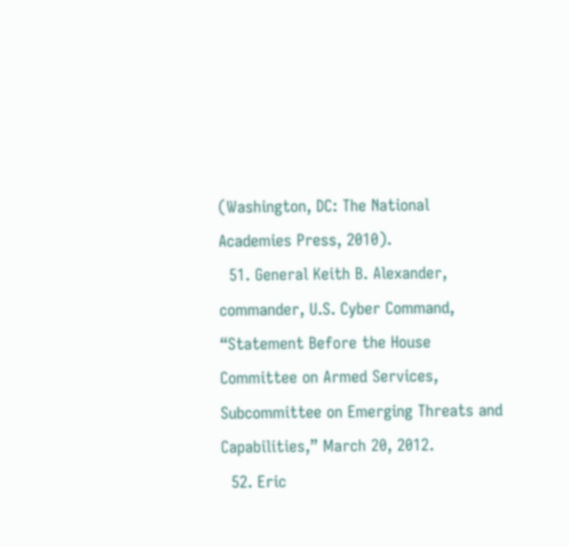(Washington, DC: The National Academies Press, 2010).
  51. General Keith B. Alexander, commander, U.S. Cyber Command, “Statement Before the House Committee on Armed Services, Subcommittee on Emerging Threats and Capabilities,” March 20, 2012.
  52. Eric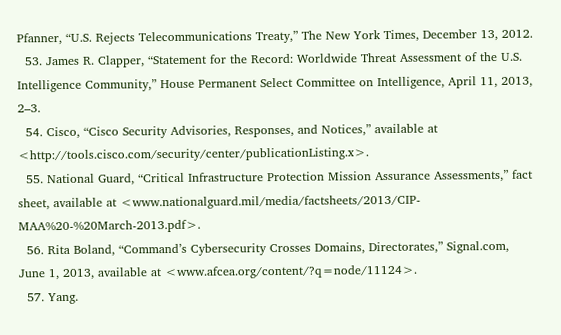Pfanner, “U.S. Rejects Telecommunications Treaty,” The New York Times, December 13, 2012.
  53. James R. Clapper, “Statement for the Record: Worldwide Threat Assessment of the U.S. Intelligence Community,” House Permanent Select Committee on Intelligence, April 11, 2013, 2–3.
  54. Cisco, “Cisco Security Advisories, Responses, and Notices,” available at <http://tools.cisco.com/security/center/publicationListing.x>.
  55. National Guard, “Critical Infrastructure Protection Mission Assurance Assessments,” fact sheet, available at <www.nationalguard.mil/media/factsheets/2013/CIP-MAA%20-%20March-2013.pdf>.
  56. Rita Boland, “Command’s Cybersecurity Crosses Domains, Directorates,” Signal.com, June 1, 2013, available at <www.afcea.org/content/?q=node/11124>.
  57. Yang.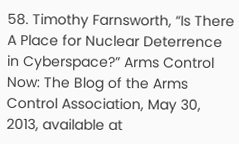58. Timothy Farnsworth, “Is There A Place for Nuclear Deterrence in Cyberspace?” Arms Control Now: The Blog of the Arms Control Association, May 30, 2013, available at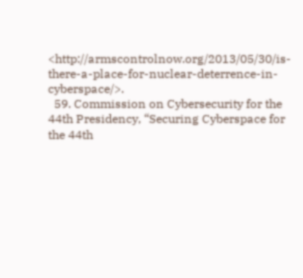<http://armscontrolnow.org/2013/05/30/is-there-a-place-for-nuclear-deterrence-in-cyberspace/>.
  59. Commission on Cybersecurity for the 44th Presidency, “Securing Cyberspace for the 44th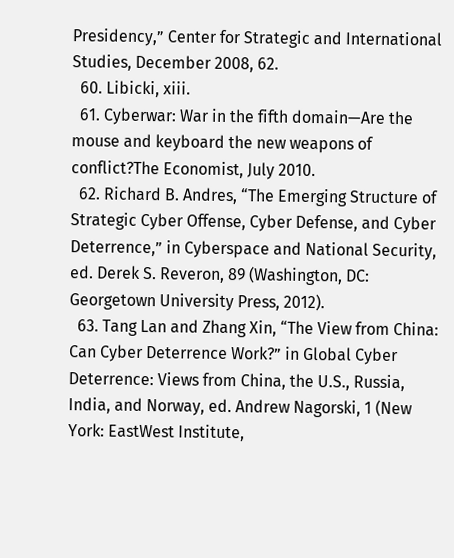Presidency,” Center for Strategic and International Studies, December 2008, 62.
  60. Libicki, xiii.
  61. Cyberwar: War in the fifth domain—Are the mouse and keyboard the new weapons of conflict?The Economist, July 2010.
  62. Richard B. Andres, “The Emerging Structure of Strategic Cyber Offense, Cyber Defense, and Cyber Deterrence,” in Cyberspace and National Security, ed. Derek S. Reveron, 89 (Washington, DC: Georgetown University Press, 2012).
  63. Tang Lan and Zhang Xin, “The View from China: Can Cyber Deterrence Work?” in Global Cyber Deterrence: Views from China, the U.S., Russia, India, and Norway, ed. Andrew Nagorski, 1 (New York: EastWest Institute,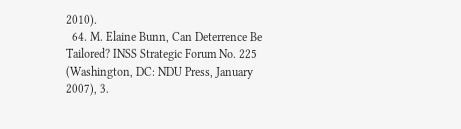2010).
  64. M. Elaine Bunn, Can Deterrence Be Tailored? INSS Strategic Forum No. 225 (Washington, DC: NDU Press, January 2007), 3.